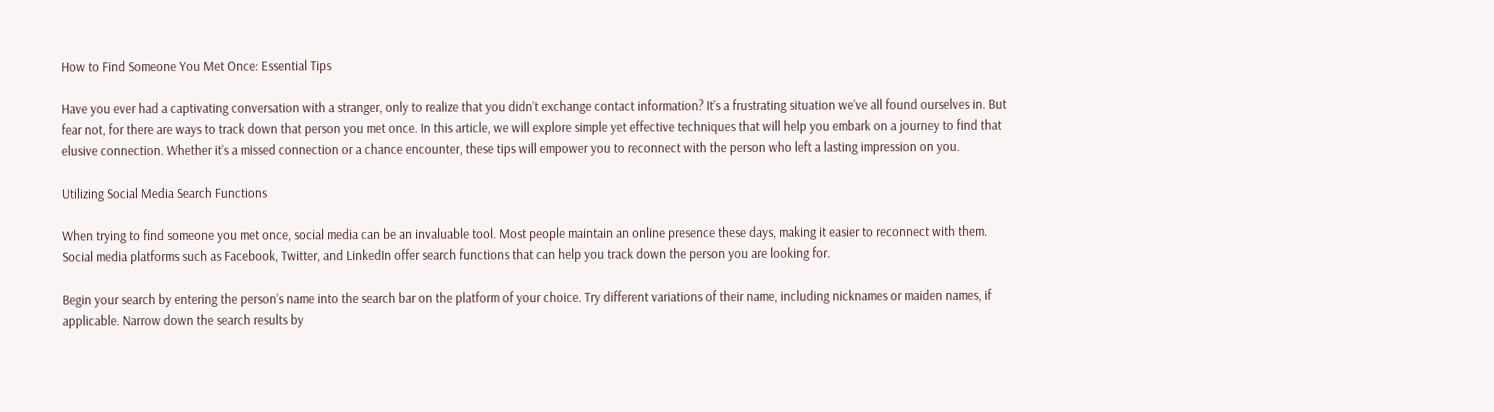How to Find Someone You Met Once: Essential Tips

Have you ever had a captivating conversation with a stranger, only to realize that you didn’t exchange contact information? It’s a frustrating situation we’ve all found ourselves in. But fear not, for there are ways to track down that person you met once. In this article, we will explore simple yet effective techniques that will help you embark on a journey to find that elusive connection. Whether it’s a missed connection or a chance encounter, these tips will empower you to reconnect with the person who left a lasting impression on you.

Utilizing Social Media Search Functions

When trying to find someone you met once, social media can be an invaluable tool. Most people maintain an online presence these days, making it easier to reconnect with them. Social media platforms such as Facebook, Twitter, and LinkedIn offer search functions that can help you track down the person you are looking for.

Begin your search by entering the person’s name into the search bar on the platform of your choice. Try different variations of their name, including nicknames or maiden names, if applicable. Narrow down the search results by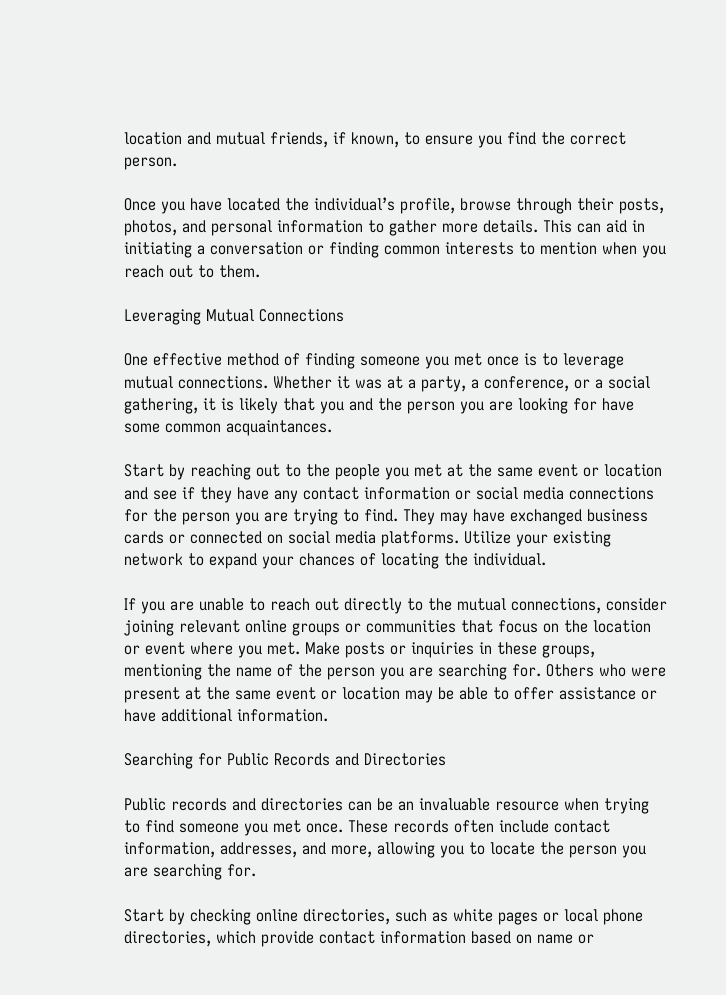location and mutual friends, if known, to ensure you find the correct person.

Once you have located the individual’s profile, browse through their posts, photos, and personal information to gather more details. This can aid in initiating a conversation or finding common interests to mention when you reach out to them.

Leveraging Mutual Connections

One effective method of finding someone you met once is to leverage mutual connections. Whether it was at a party, a conference, or a social gathering, it is likely that you and the person you are looking for have some common acquaintances.

Start by reaching out to the people you met at the same event or location and see if they have any contact information or social media connections for the person you are trying to find. They may have exchanged business cards or connected on social media platforms. Utilize your existing network to expand your chances of locating the individual.

If you are unable to reach out directly to the mutual connections, consider joining relevant online groups or communities that focus on the location or event where you met. Make posts or inquiries in these groups, mentioning the name of the person you are searching for. Others who were present at the same event or location may be able to offer assistance or have additional information.

Searching for Public Records and Directories

Public records and directories can be an invaluable resource when trying to find someone you met once. These records often include contact information, addresses, and more, allowing you to locate the person you are searching for.

Start by checking online directories, such as white pages or local phone directories, which provide contact information based on name or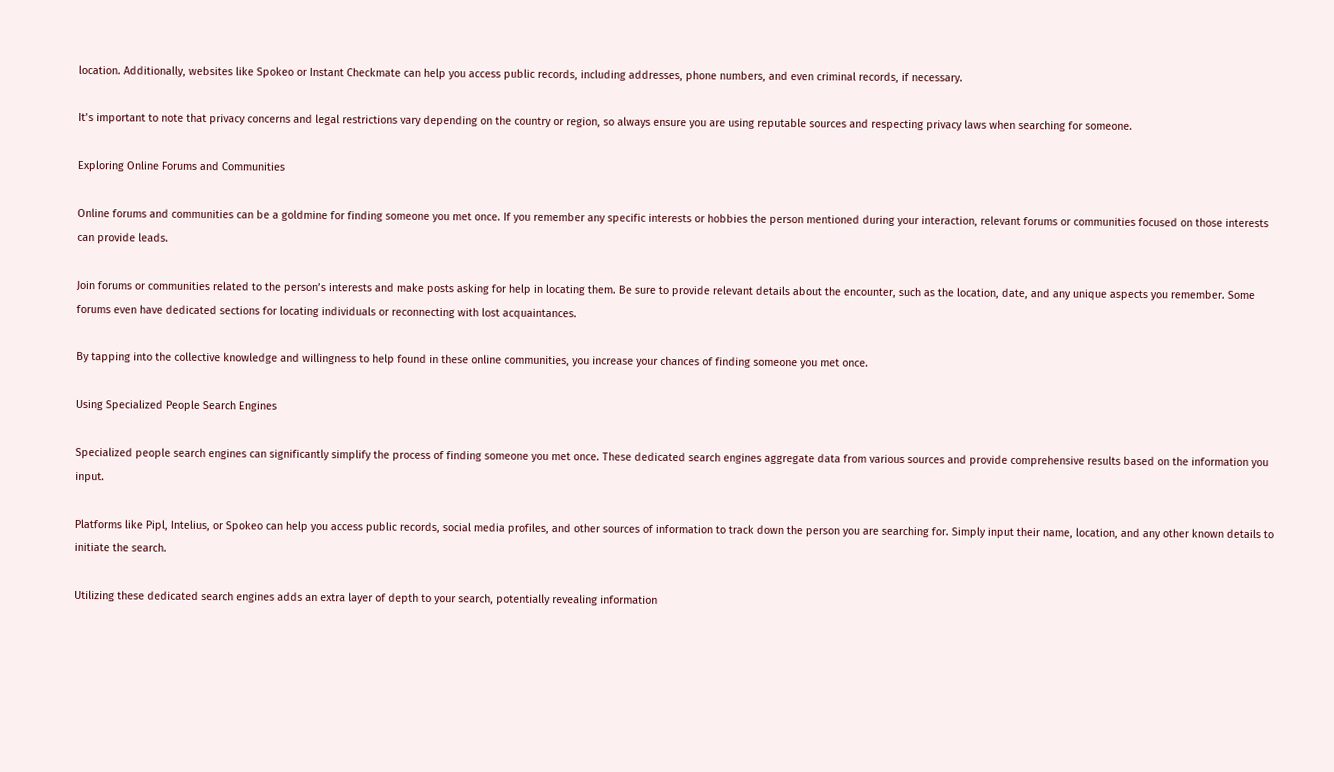location. Additionally, websites like Spokeo or Instant Checkmate can help you access public records, including addresses, phone numbers, and even criminal records, if necessary.

It’s important to note that privacy concerns and legal restrictions vary depending on the country or region, so always ensure you are using reputable sources and respecting privacy laws when searching for someone.

Exploring Online Forums and Communities

Online forums and communities can be a goldmine for finding someone you met once. If you remember any specific interests or hobbies the person mentioned during your interaction, relevant forums or communities focused on those interests can provide leads.

Join forums or communities related to the person’s interests and make posts asking for help in locating them. Be sure to provide relevant details about the encounter, such as the location, date, and any unique aspects you remember. Some forums even have dedicated sections for locating individuals or reconnecting with lost acquaintances.

By tapping into the collective knowledge and willingness to help found in these online communities, you increase your chances of finding someone you met once.

Using Specialized People Search Engines

Specialized people search engines can significantly simplify the process of finding someone you met once. These dedicated search engines aggregate data from various sources and provide comprehensive results based on the information you input.

Platforms like Pipl, Intelius, or Spokeo can help you access public records, social media profiles, and other sources of information to track down the person you are searching for. Simply input their name, location, and any other known details to initiate the search.

Utilizing these dedicated search engines adds an extra layer of depth to your search, potentially revealing information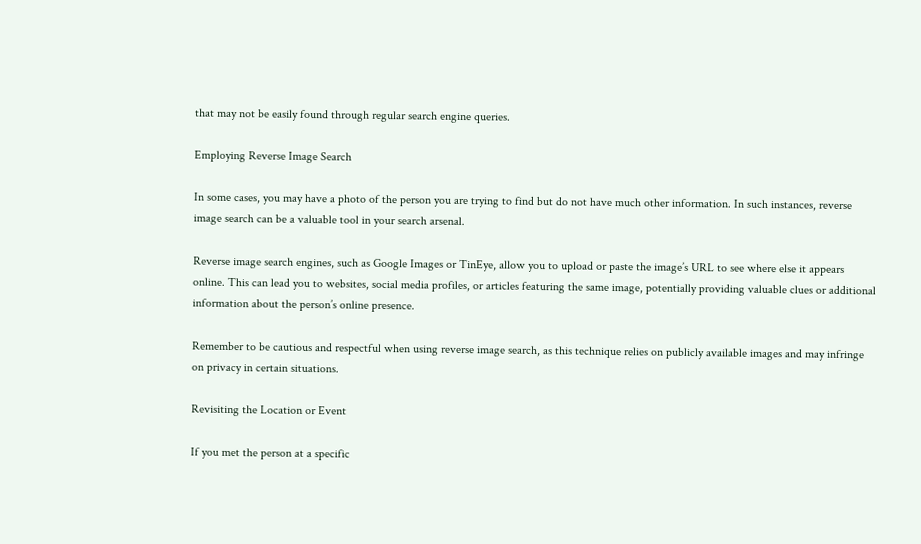that may not be easily found through regular search engine queries.

Employing Reverse Image Search

In some cases, you may have a photo of the person you are trying to find but do not have much other information. In such instances, reverse image search can be a valuable tool in your search arsenal.

Reverse image search engines, such as Google Images or TinEye, allow you to upload or paste the image’s URL to see where else it appears online. This can lead you to websites, social media profiles, or articles featuring the same image, potentially providing valuable clues or additional information about the person’s online presence.

Remember to be cautious and respectful when using reverse image search, as this technique relies on publicly available images and may infringe on privacy in certain situations.

Revisiting the Location or Event

If you met the person at a specific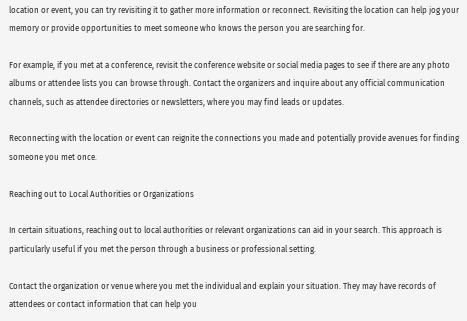location or event, you can try revisiting it to gather more information or reconnect. Revisiting the location can help jog your memory or provide opportunities to meet someone who knows the person you are searching for.

For example, if you met at a conference, revisit the conference website or social media pages to see if there are any photo albums or attendee lists you can browse through. Contact the organizers and inquire about any official communication channels, such as attendee directories or newsletters, where you may find leads or updates.

Reconnecting with the location or event can reignite the connections you made and potentially provide avenues for finding someone you met once.

Reaching out to Local Authorities or Organizations

In certain situations, reaching out to local authorities or relevant organizations can aid in your search. This approach is particularly useful if you met the person through a business or professional setting.

Contact the organization or venue where you met the individual and explain your situation. They may have records of attendees or contact information that can help you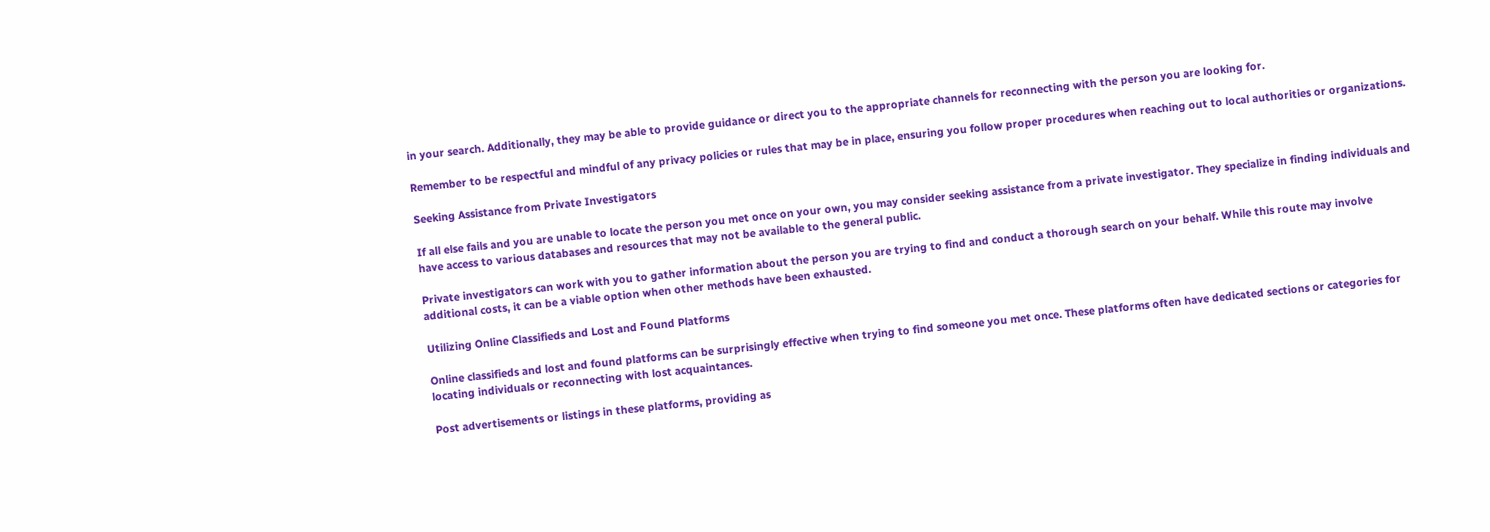in your search. Additionally, they may be able to provide guidance or direct you to the appropriate channels for reconnecting with the person you are looking for.

Remember to be respectful and mindful of any privacy policies or rules that may be in place, ensuring you follow proper procedures when reaching out to local authorities or organizations.

Seeking Assistance from Private Investigators

If all else fails and you are unable to locate the person you met once on your own, you may consider seeking assistance from a private investigator. They specialize in finding individuals and have access to various databases and resources that may not be available to the general public.

Private investigators can work with you to gather information about the person you are trying to find and conduct a thorough search on your behalf. While this route may involve additional costs, it can be a viable option when other methods have been exhausted.

Utilizing Online Classifieds and Lost and Found Platforms

Online classifieds and lost and found platforms can be surprisingly effective when trying to find someone you met once. These platforms often have dedicated sections or categories for locating individuals or reconnecting with lost acquaintances.

Post advertisements or listings in these platforms, providing as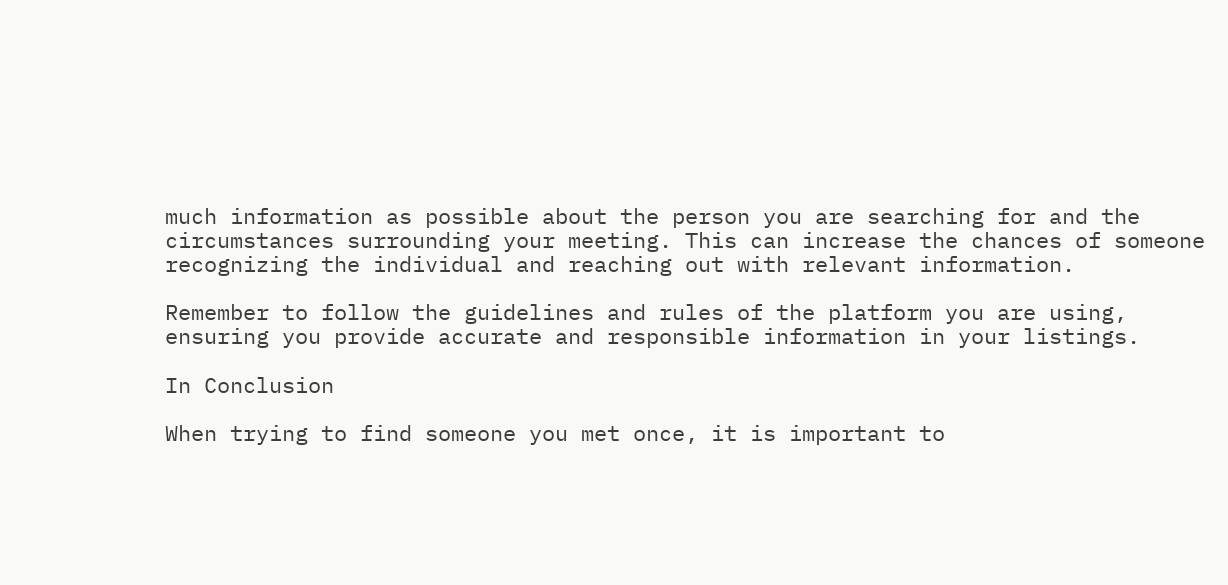much information as possible about the person you are searching for and the circumstances surrounding your meeting. This can increase the chances of someone recognizing the individual and reaching out with relevant information.

Remember to follow the guidelines and rules of the platform you are using, ensuring you provide accurate and responsible information in your listings.

In Conclusion

When trying to find someone you met once, it is important to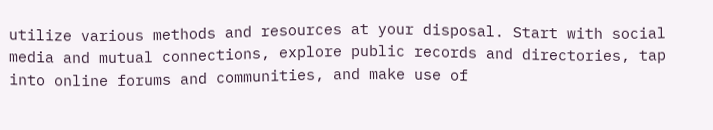utilize various methods and resources at your disposal. Start with social media and mutual connections, explore public records and directories, tap into online forums and communities, and make use of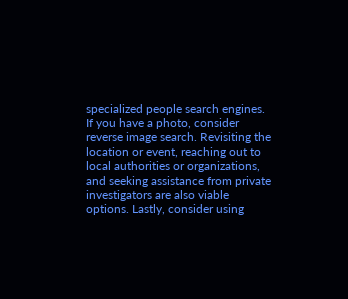specialized people search engines. If you have a photo, consider reverse image search. Revisiting the location or event, reaching out to local authorities or organizations, and seeking assistance from private investigators are also viable options. Lastly, consider using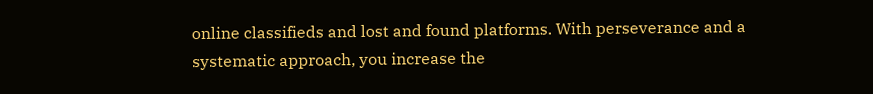online classifieds and lost and found platforms. With perseverance and a systematic approach, you increase the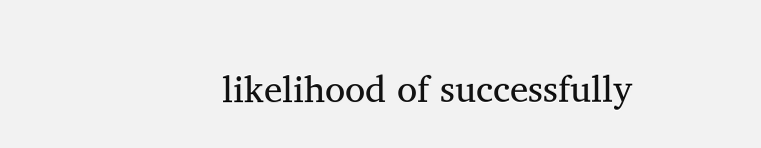likelihood of successfully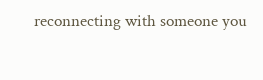reconnecting with someone you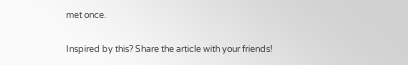met once.

Inspired by this? Share the article with your friends!